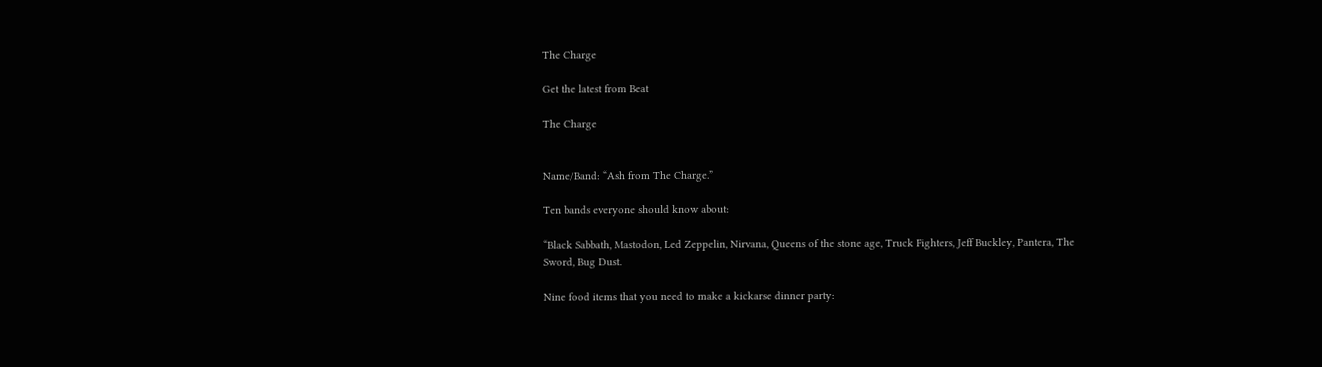The Charge

Get the latest from Beat

The Charge


Name/Band: “Ash from The Charge.”

Ten bands everyone should know about:

“Black Sabbath, Mastodon, Led Zeppelin, Nirvana, Queens of the stone age, Truck Fighters, Jeff Buckley, Pantera, The Sword, Bug Dust.

Nine food items that you need to make a kickarse dinner party: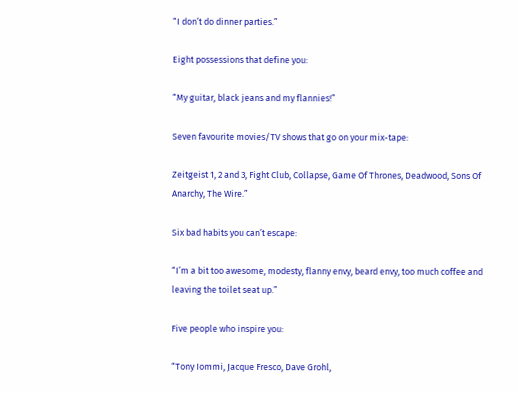“I don’t do dinner parties.”

Eight possessions that define you:

“My guitar, black jeans and my flannies!”

Seven favourite movies/TV shows that go on your mix-tape:

Zeitgeist 1, 2 and 3, Fight Club, Collapse, Game Of Thrones, Deadwood, Sons Of Anarchy, The Wire.”

Six bad habits you can’t escape:

“I’m a bit too awesome, modesty, flanny envy, beard envy, too much coffee and leaving the toilet seat up.”

Five people who inspire you:

“Tony Iommi, Jacque Fresco, Dave Grohl,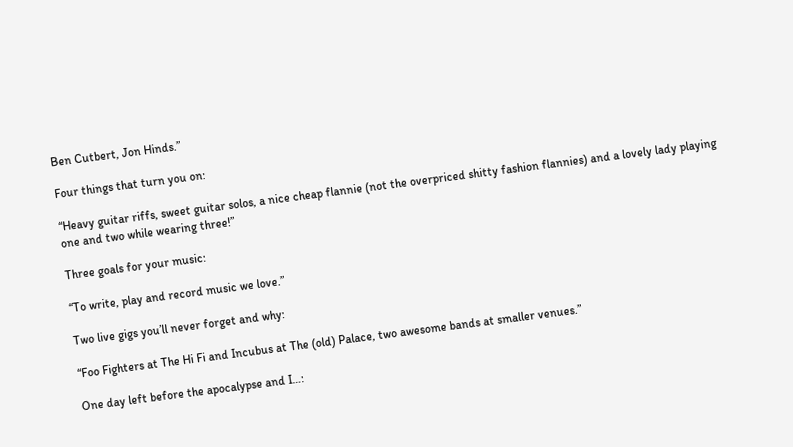Ben Cutbert, Jon Hinds.”

Four things that turn you on:

“Heavy guitar riffs, sweet guitar solos, a nice cheap flannie (not the overpriced shitty fashion flannies) and a lovely lady playing one and two while wearing three!”

Three goals for your music:

“To write, play and record music we love.”

Two live gigs you’ll never forget and why:

“Foo Fighters at The Hi Fi and Incubus at The (old) Palace, two awesome bands at smaller venues.”

One day left before the apocalypse and I…: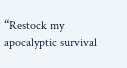“Restock my apocalyptic survival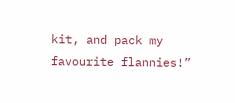kit, and pack my favourite flannies!”